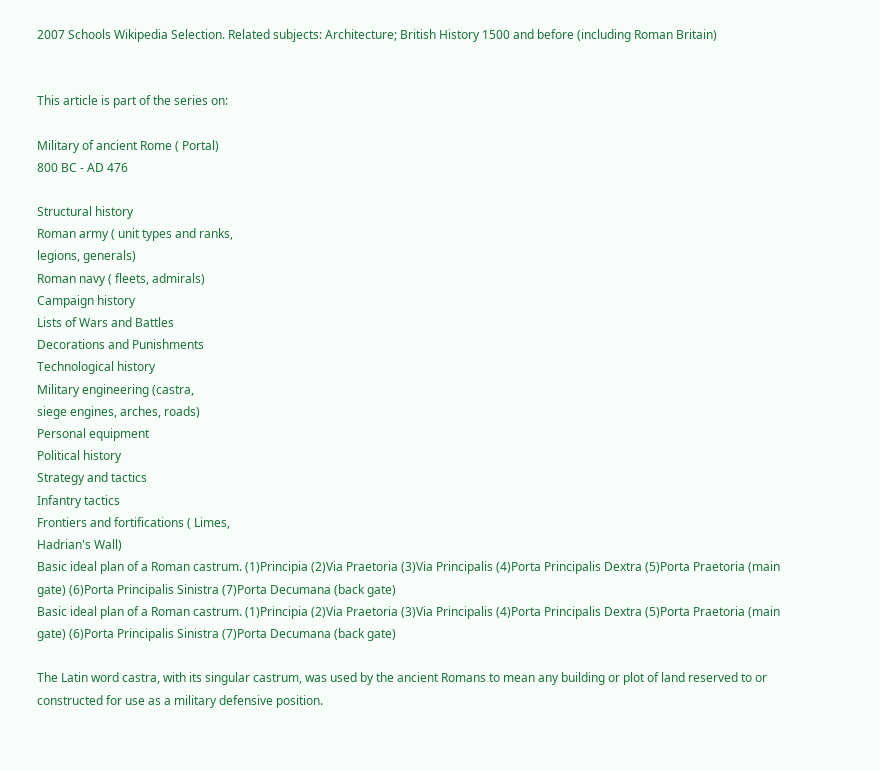2007 Schools Wikipedia Selection. Related subjects: Architecture; British History 1500 and before (including Roman Britain)


This article is part of the series on:

Military of ancient Rome ( Portal)
800 BC - AD 476

Structural history
Roman army ( unit types and ranks,
legions, generals)
Roman navy ( fleets, admirals)
Campaign history
Lists of Wars and Battles
Decorations and Punishments
Technological history
Military engineering (castra,
siege engines, arches, roads)
Personal equipment
Political history
Strategy and tactics
Infantry tactics
Frontiers and fortifications ( Limes,
Hadrian's Wall)
Basic ideal plan of a Roman castrum. (1)Principia (2)Via Praetoria (3)Via Principalis (4)Porta Principalis Dextra (5)Porta Praetoria (main gate) (6)Porta Principalis Sinistra (7)Porta Decumana (back gate)
Basic ideal plan of a Roman castrum. (1)Principia (2)Via Praetoria (3)Via Principalis (4)Porta Principalis Dextra (5)Porta Praetoria (main gate) (6)Porta Principalis Sinistra (7)Porta Decumana (back gate)

The Latin word castra, with its singular castrum, was used by the ancient Romans to mean any building or plot of land reserved to or constructed for use as a military defensive position.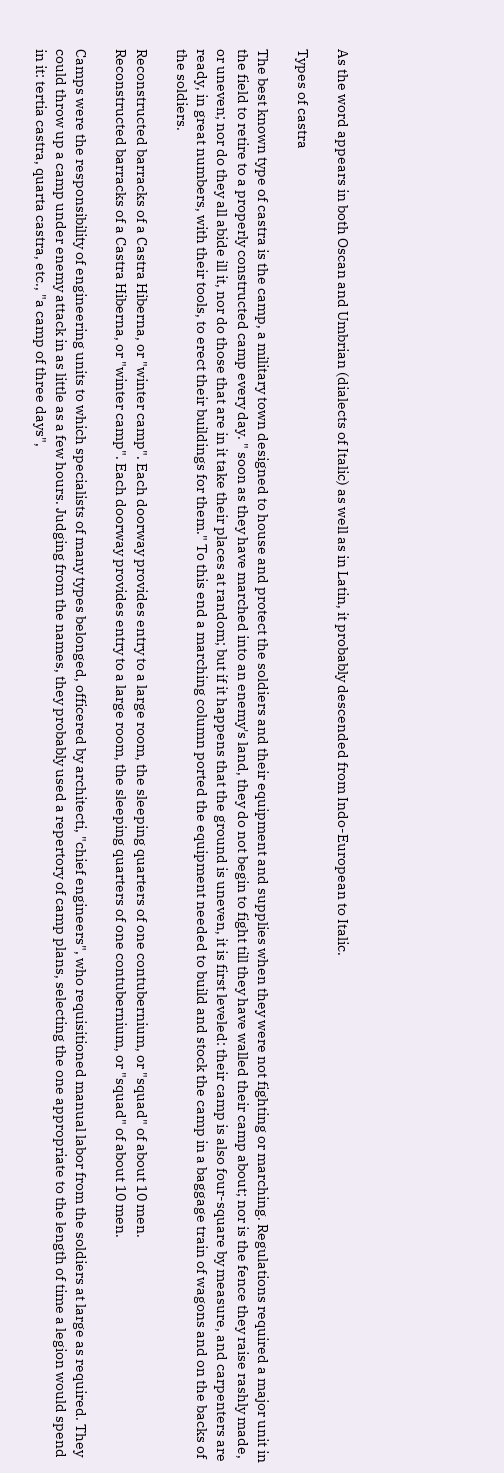As the word appears in both Oscan and Umbrian (dialects of Italic) as well as in Latin, it probably descended from Indo-European to Italic.

Types of castra

The best known type of castra is the camp, a military town designed to house and protect the soldiers and their equipment and supplies when they were not fighting or marching. Regulations required a major unit in the field to retire to a properly constructed camp every day. " soon as they have marched into an enemy's land, they do not begin to fight till they have walled their camp about; nor is the fence they raise rashly made, or uneven; nor do they all abide ill it, nor do those that are in it take their places at random; but if it happens that the ground is uneven, it is first leveled: their camp is also four-square by measure, and carpenters are ready, in great numbers, with their tools, to erect their buildings for them." To this end a marching column ported the equipment needed to build and stock the camp in a baggage train of wagons and on the backs of the soldiers.

Reconstructed barracks of a Castra Hiberna, or "winter camp". Each doorway provides entry to a large room, the sleeping quarters of one contubernium, or "squad" of about 10 men.
Reconstructed barracks of a Castra Hiberna, or "winter camp". Each doorway provides entry to a large room, the sleeping quarters of one contubernium, or "squad" of about 10 men.

Camps were the responsibility of engineering units to which specialists of many types belonged, officered by architecti, "chief engineers", who requisitioned manual labor from the soldiers at large as required. They could throw up a camp under enemy attack in as little as a few hours. Judging from the names, they probably used a repertory of camp plans, selecting the one appropriate to the length of time a legion would spend in it: tertia castra, quarta castra, etc., "a camp of three days",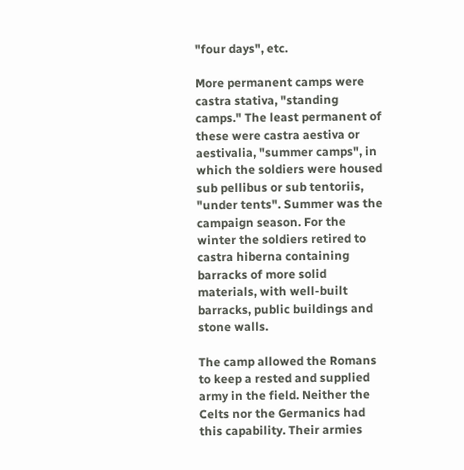"four days", etc.

More permanent camps were castra stativa, "standing camps." The least permanent of these were castra aestiva or aestivalia, "summer camps", in which the soldiers were housed sub pellibus or sub tentoriis, "under tents". Summer was the campaign season. For the winter the soldiers retired to castra hiberna containing barracks of more solid materials, with well-built barracks, public buildings and stone walls.

The camp allowed the Romans to keep a rested and supplied army in the field. Neither the Celts nor the Germanics had this capability. Their armies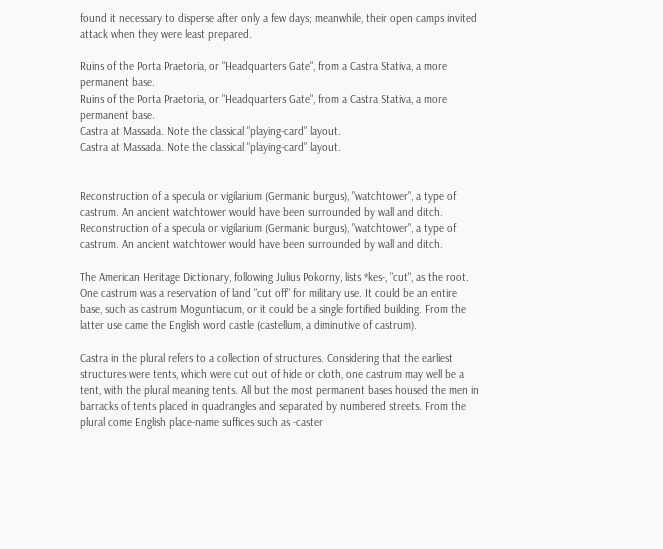found it necessary to disperse after only a few days; meanwhile, their open camps invited attack when they were least prepared.

Ruins of the Porta Praetoria, or "Headquarters Gate", from a Castra Stativa, a more permanent base.
Ruins of the Porta Praetoria, or "Headquarters Gate", from a Castra Stativa, a more permanent base.
Castra at Massada. Note the classical "playing-card" layout.
Castra at Massada. Note the classical "playing-card" layout.


Reconstruction of a specula or vigilarium (Germanic burgus), "watchtower", a type of castrum. An ancient watchtower would have been surrounded by wall and ditch.
Reconstruction of a specula or vigilarium (Germanic burgus), "watchtower", a type of castrum. An ancient watchtower would have been surrounded by wall and ditch.

The American Heritage Dictionary, following Julius Pokorny, lists *kes-, "cut", as the root. One castrum was a reservation of land "cut off" for military use. It could be an entire base, such as castrum Moguntiacum, or it could be a single fortified building. From the latter use came the English word castle (castellum, a diminutive of castrum).

Castra in the plural refers to a collection of structures. Considering that the earliest structures were tents, which were cut out of hide or cloth, one castrum may well be a tent, with the plural meaning tents. All but the most permanent bases housed the men in barracks of tents placed in quadrangles and separated by numbered streets. From the plural come English place-name suffices such as -caster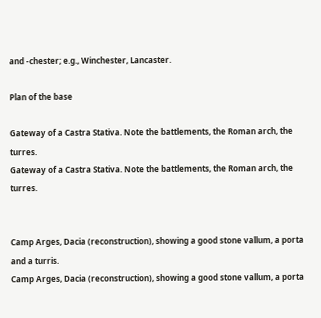and -chester; e.g., Winchester, Lancaster.

Plan of the base

Gateway of a Castra Stativa. Note the battlements, the Roman arch, the turres.
Gateway of a Castra Stativa. Note the battlements, the Roman arch, the turres.


Camp Arges, Dacia (reconstruction), showing a good stone vallum, a porta and a turris.
Camp Arges, Dacia (reconstruction), showing a good stone vallum, a porta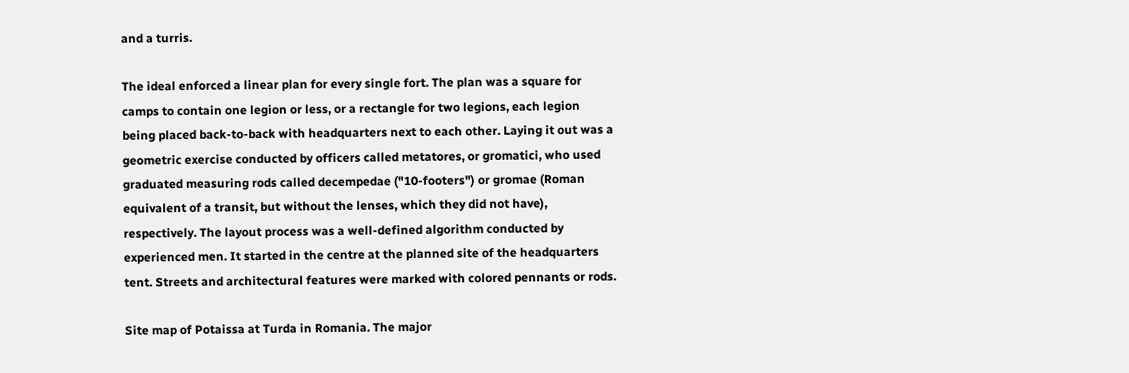and a turris.

The ideal enforced a linear plan for every single fort. The plan was a square for camps to contain one legion or less, or a rectangle for two legions, each legion being placed back-to-back with headquarters next to each other. Laying it out was a geometric exercise conducted by officers called metatores, or gromatici, who used graduated measuring rods called decempedae ("10-footers") or gromae (Roman equivalent of a transit, but without the lenses, which they did not have), respectively. The layout process was a well-defined algorithm conducted by experienced men. It started in the centre at the planned site of the headquarters tent. Streets and architectural features were marked with colored pennants or rods.

Site map of Potaissa at Turda in Romania. The major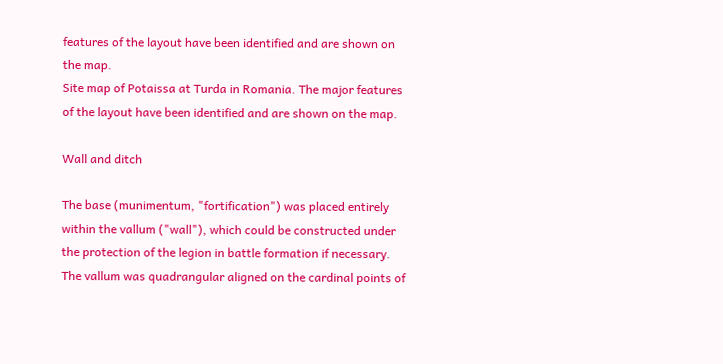features of the layout have been identified and are shown on the map.
Site map of Potaissa at Turda in Romania. The major features of the layout have been identified and are shown on the map.

Wall and ditch

The base (munimentum, "fortification") was placed entirely within the vallum ("wall"), which could be constructed under the protection of the legion in battle formation if necessary. The vallum was quadrangular aligned on the cardinal points of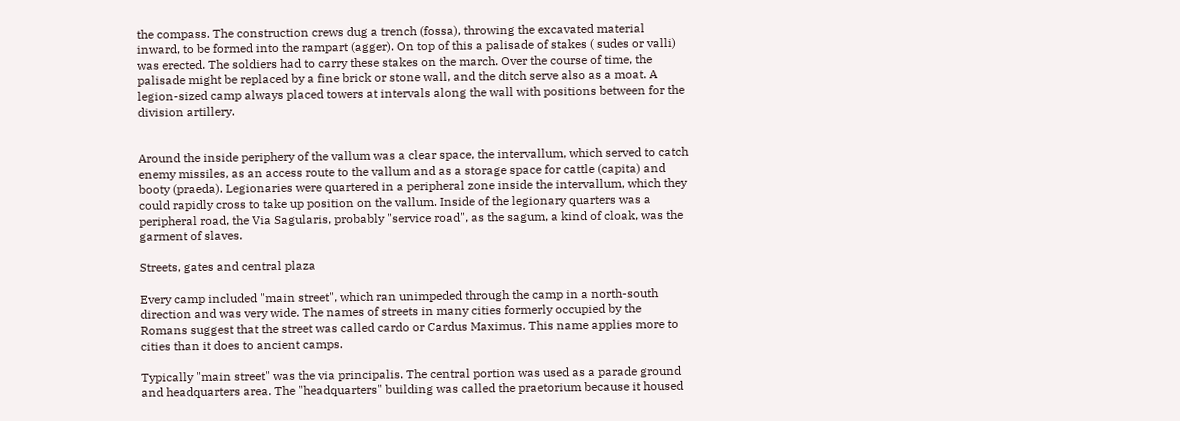the compass. The construction crews dug a trench (fossa), throwing the excavated material inward, to be formed into the rampart (agger). On top of this a palisade of stakes ( sudes or valli) was erected. The soldiers had to carry these stakes on the march. Over the course of time, the palisade might be replaced by a fine brick or stone wall, and the ditch serve also as a moat. A legion-sized camp always placed towers at intervals along the wall with positions between for the division artillery.


Around the inside periphery of the vallum was a clear space, the intervallum, which served to catch enemy missiles, as an access route to the vallum and as a storage space for cattle (capita) and booty (praeda). Legionaries were quartered in a peripheral zone inside the intervallum, which they could rapidly cross to take up position on the vallum. Inside of the legionary quarters was a peripheral road, the Via Sagularis, probably "service road", as the sagum, a kind of cloak, was the garment of slaves.

Streets, gates and central plaza

Every camp included "main street", which ran unimpeded through the camp in a north-south direction and was very wide. The names of streets in many cities formerly occupied by the Romans suggest that the street was called cardo or Cardus Maximus. This name applies more to cities than it does to ancient camps.

Typically "main street" was the via principalis. The central portion was used as a parade ground and headquarters area. The "headquarters" building was called the praetorium because it housed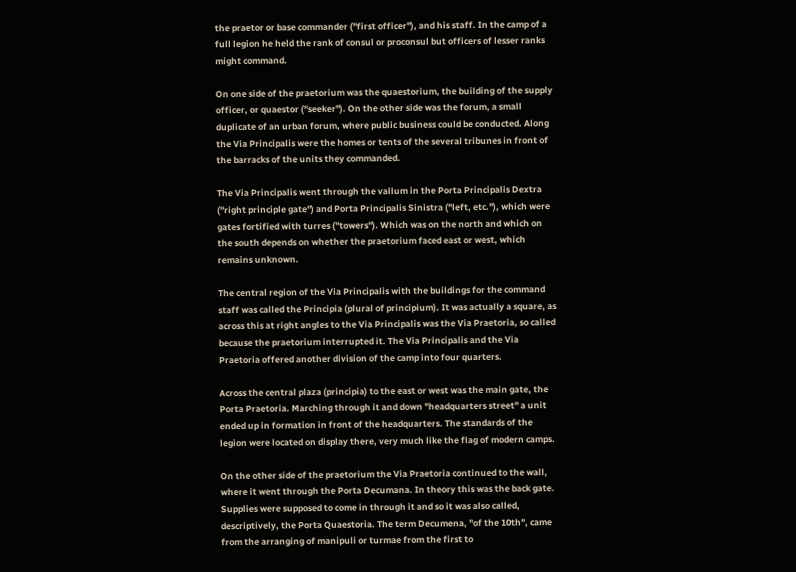the praetor or base commander ("first officer"), and his staff. In the camp of a full legion he held the rank of consul or proconsul but officers of lesser ranks might command.

On one side of the praetorium was the quaestorium, the building of the supply officer, or quaestor ("seeker"). On the other side was the forum, a small duplicate of an urban forum, where public business could be conducted. Along the Via Principalis were the homes or tents of the several tribunes in front of the barracks of the units they commanded.

The Via Principalis went through the vallum in the Porta Principalis Dextra ("right principle gate") and Porta Principalis Sinistra ("left, etc."), which were gates fortified with turres ("towers"). Which was on the north and which on the south depends on whether the praetorium faced east or west, which remains unknown.

The central region of the Via Principalis with the buildings for the command staff was called the Principia (plural of principium). It was actually a square, as across this at right angles to the Via Principalis was the Via Praetoria, so called because the praetorium interrupted it. The Via Principalis and the Via Praetoria offered another division of the camp into four quarters.

Across the central plaza (principia) to the east or west was the main gate, the Porta Praetoria. Marching through it and down "headquarters street" a unit ended up in formation in front of the headquarters. The standards of the legion were located on display there, very much like the flag of modern camps.

On the other side of the praetorium the Via Praetoria continued to the wall, where it went through the Porta Decumana. In theory this was the back gate. Supplies were supposed to come in through it and so it was also called, descriptively, the Porta Quaestoria. The term Decumena, "of the 10th", came from the arranging of manipuli or turmae from the first to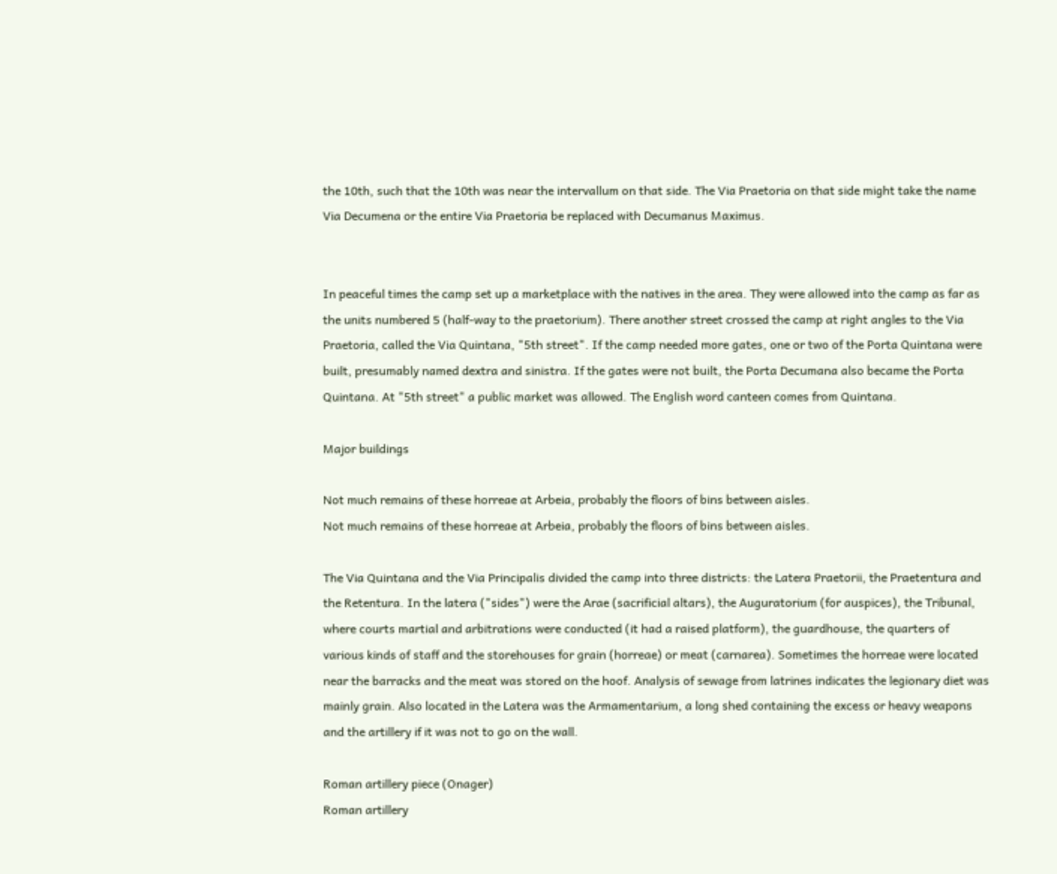the 10th, such that the 10th was near the intervallum on that side. The Via Praetoria on that side might take the name Via Decumena or the entire Via Praetoria be replaced with Decumanus Maximus.


In peaceful times the camp set up a marketplace with the natives in the area. They were allowed into the camp as far as the units numbered 5 (half-way to the praetorium). There another street crossed the camp at right angles to the Via Praetoria, called the Via Quintana, "5th street". If the camp needed more gates, one or two of the Porta Quintana were built, presumably named dextra and sinistra. If the gates were not built, the Porta Decumana also became the Porta Quintana. At "5th street" a public market was allowed. The English word canteen comes from Quintana.

Major buildings

Not much remains of these horreae at Arbeia, probably the floors of bins between aisles.
Not much remains of these horreae at Arbeia, probably the floors of bins between aisles.

The Via Quintana and the Via Principalis divided the camp into three districts: the Latera Praetorii, the Praetentura and the Retentura. In the latera ("sides") were the Arae (sacrificial altars), the Auguratorium (for auspices), the Tribunal, where courts martial and arbitrations were conducted (it had a raised platform), the guardhouse, the quarters of various kinds of staff and the storehouses for grain (horreae) or meat (carnarea). Sometimes the horreae were located near the barracks and the meat was stored on the hoof. Analysis of sewage from latrines indicates the legionary diet was mainly grain. Also located in the Latera was the Armamentarium, a long shed containing the excess or heavy weapons and the artillery if it was not to go on the wall.

Roman artillery piece (Onager)
Roman artillery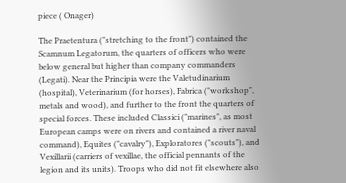piece ( Onager)

The Praetentura ("stretching to the front") contained the Scamnum Legatorum, the quarters of officers who were below general but higher than company commanders (Legati). Near the Principia were the Valetudinarium (hospital), Veterinarium (for horses), Fabrica ("workshop", metals and wood), and further to the front the quarters of special forces. These included Classici ("marines", as most European camps were on rivers and contained a river naval command), Equites ("cavalry"), Exploratores ("scouts"), and Vexillarii (carriers of vexillae, the official pennants of the legion and its units). Troops who did not fit elsewhere also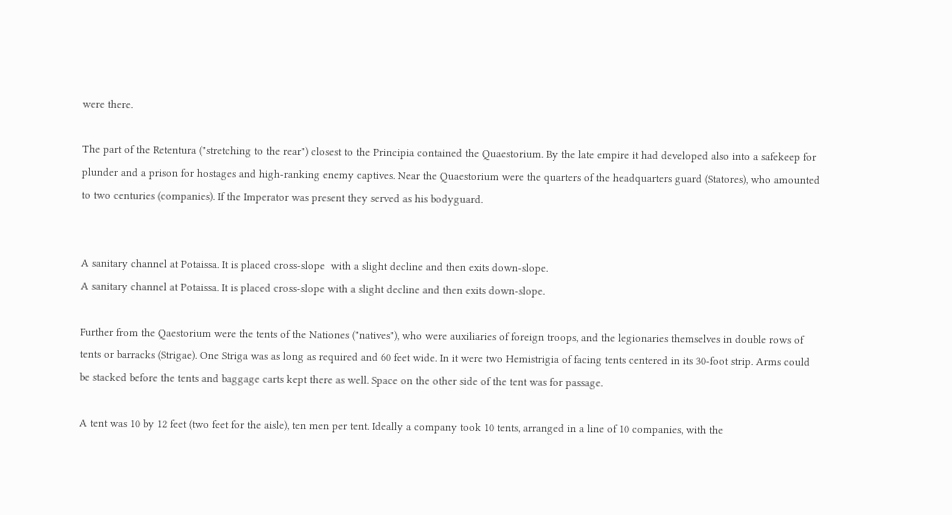were there.

The part of the Retentura ("stretching to the rear") closest to the Principia contained the Quaestorium. By the late empire it had developed also into a safekeep for plunder and a prison for hostages and high-ranking enemy captives. Near the Quaestorium were the quarters of the headquarters guard (Statores), who amounted to two centuries (companies). If the Imperator was present they served as his bodyguard.


A sanitary channel at Potaissa. It is placed cross-slope  with a slight decline and then exits down-slope.
A sanitary channel at Potaissa. It is placed cross-slope with a slight decline and then exits down-slope.

Further from the Qaestorium were the tents of the Nationes ("natives"), who were auxiliaries of foreign troops, and the legionaries themselves in double rows of tents or barracks (Strigae). One Striga was as long as required and 60 feet wide. In it were two Hemistrigia of facing tents centered in its 30-foot strip. Arms could be stacked before the tents and baggage carts kept there as well. Space on the other side of the tent was for passage.

A tent was 10 by 12 feet (two feet for the aisle), ten men per tent. Ideally a company took 10 tents, arranged in a line of 10 companies, with the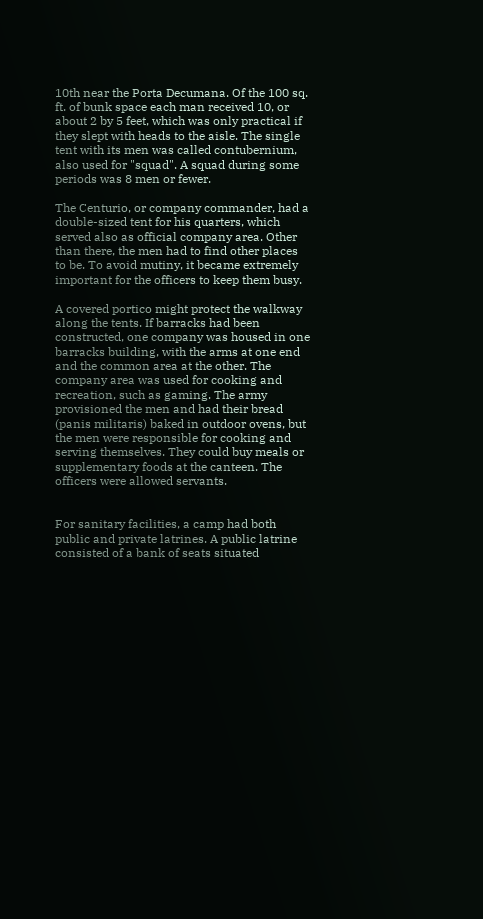10th near the Porta Decumana. Of the 100 sq. ft. of bunk space each man received 10, or about 2 by 5 feet, which was only practical if they slept with heads to the aisle. The single tent with its men was called contubernium, also used for "squad". A squad during some periods was 8 men or fewer.

The Centurio, or company commander, had a double-sized tent for his quarters, which served also as official company area. Other than there, the men had to find other places to be. To avoid mutiny, it became extremely important for the officers to keep them busy.

A covered portico might protect the walkway along the tents. If barracks had been constructed, one company was housed in one barracks building, with the arms at one end and the common area at the other. The company area was used for cooking and recreation, such as gaming. The army provisioned the men and had their bread (panis militaris) baked in outdoor ovens, but the men were responsible for cooking and serving themselves. They could buy meals or supplementary foods at the canteen. The officers were allowed servants.


For sanitary facilities, a camp had both public and private latrines. A public latrine consisted of a bank of seats situated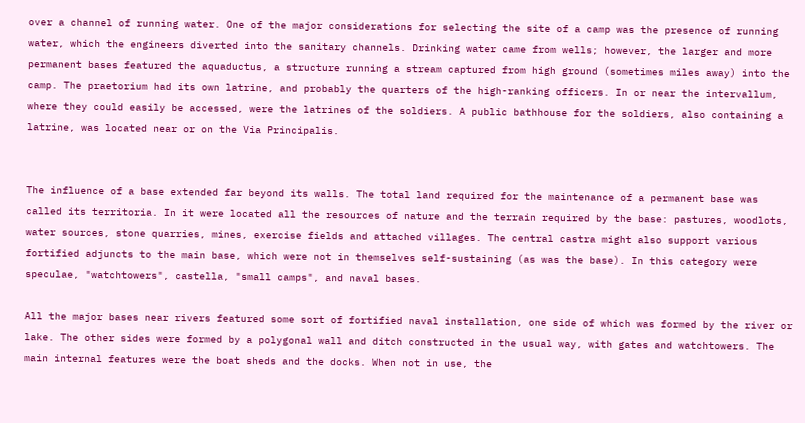over a channel of running water. One of the major considerations for selecting the site of a camp was the presence of running water, which the engineers diverted into the sanitary channels. Drinking water came from wells; however, the larger and more permanent bases featured the aquaductus, a structure running a stream captured from high ground (sometimes miles away) into the camp. The praetorium had its own latrine, and probably the quarters of the high-ranking officers. In or near the intervallum, where they could easily be accessed, were the latrines of the soldiers. A public bathhouse for the soldiers, also containing a latrine, was located near or on the Via Principalis.


The influence of a base extended far beyond its walls. The total land required for the maintenance of a permanent base was called its territoria. In it were located all the resources of nature and the terrain required by the base: pastures, woodlots, water sources, stone quarries, mines, exercise fields and attached villages. The central castra might also support various fortified adjuncts to the main base, which were not in themselves self-sustaining (as was the base). In this category were speculae, "watchtowers", castella, "small camps", and naval bases.

All the major bases near rivers featured some sort of fortified naval installation, one side of which was formed by the river or lake. The other sides were formed by a polygonal wall and ditch constructed in the usual way, with gates and watchtowers. The main internal features were the boat sheds and the docks. When not in use, the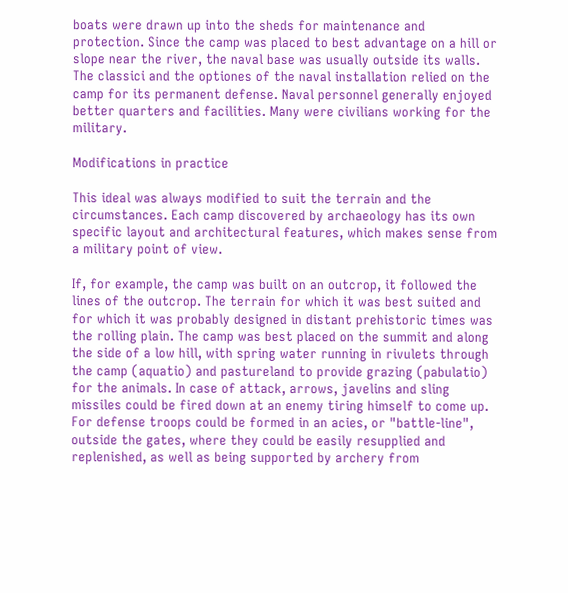boats were drawn up into the sheds for maintenance and protection. Since the camp was placed to best advantage on a hill or slope near the river, the naval base was usually outside its walls. The classici and the optiones of the naval installation relied on the camp for its permanent defense. Naval personnel generally enjoyed better quarters and facilities. Many were civilians working for the military.

Modifications in practice

This ideal was always modified to suit the terrain and the circumstances. Each camp discovered by archaeology has its own specific layout and architectural features, which makes sense from a military point of view.

If, for example, the camp was built on an outcrop, it followed the lines of the outcrop. The terrain for which it was best suited and for which it was probably designed in distant prehistoric times was the rolling plain. The camp was best placed on the summit and along the side of a low hill, with spring water running in rivulets through the camp (aquatio) and pastureland to provide grazing (pabulatio) for the animals. In case of attack, arrows, javelins and sling missiles could be fired down at an enemy tiring himself to come up. For defense troops could be formed in an acies, or "battle-line", outside the gates, where they could be easily resupplied and replenished, as well as being supported by archery from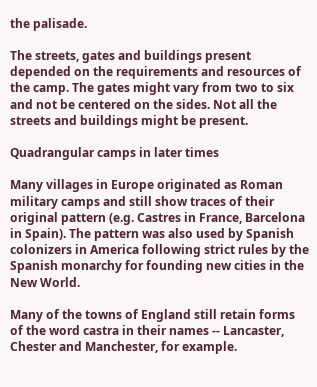the palisade.

The streets, gates and buildings present depended on the requirements and resources of the camp. The gates might vary from two to six and not be centered on the sides. Not all the streets and buildings might be present.

Quadrangular camps in later times

Many villages in Europe originated as Roman military camps and still show traces of their original pattern (e.g. Castres in France, Barcelona in Spain). The pattern was also used by Spanish colonizers in America following strict rules by the Spanish monarchy for founding new cities in the New World.

Many of the towns of England still retain forms of the word castra in their names -- Lancaster, Chester and Manchester, for example.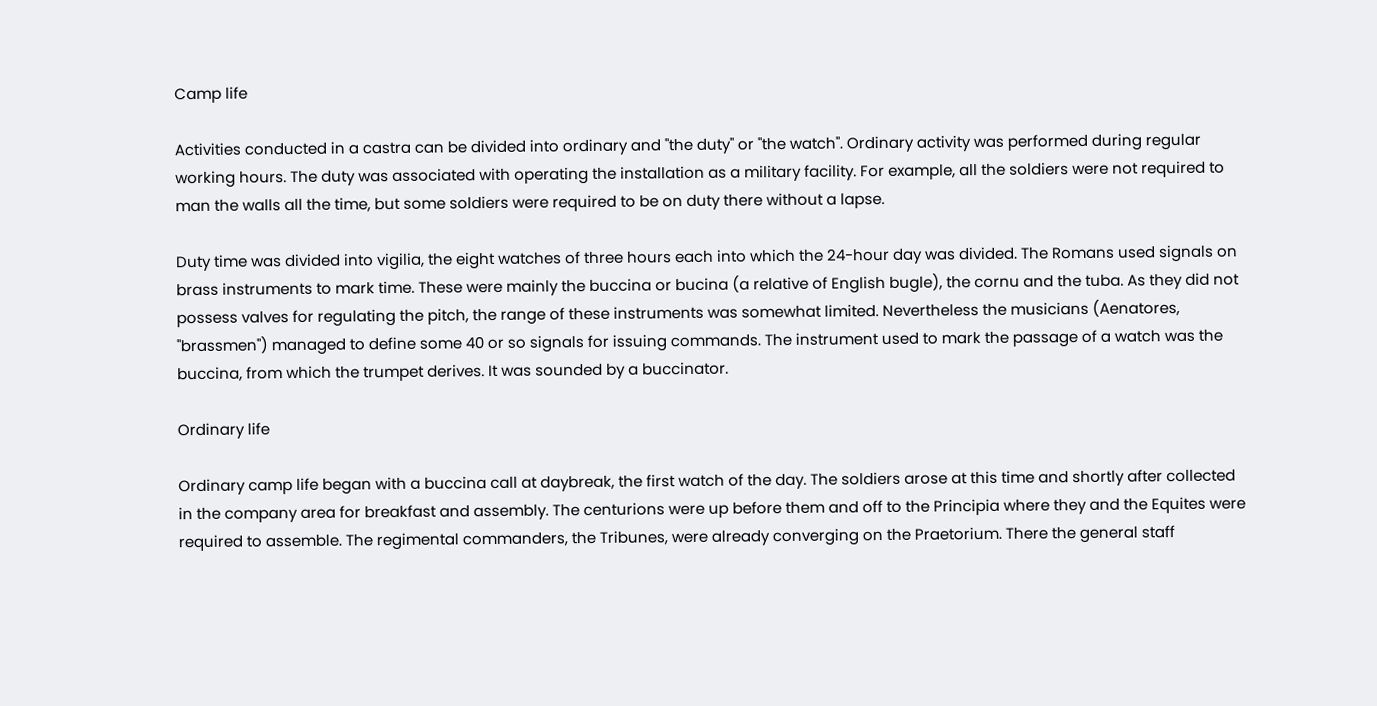Camp life

Activities conducted in a castra can be divided into ordinary and "the duty" or "the watch". Ordinary activity was performed during regular working hours. The duty was associated with operating the installation as a military facility. For example, all the soldiers were not required to man the walls all the time, but some soldiers were required to be on duty there without a lapse.

Duty time was divided into vigilia, the eight watches of three hours each into which the 24-hour day was divided. The Romans used signals on brass instruments to mark time. These were mainly the buccina or bucina (a relative of English bugle), the cornu and the tuba. As they did not possess valves for regulating the pitch, the range of these instruments was somewhat limited. Nevertheless the musicians (Aenatores, "brassmen") managed to define some 40 or so signals for issuing commands. The instrument used to mark the passage of a watch was the buccina, from which the trumpet derives. It was sounded by a buccinator.

Ordinary life

Ordinary camp life began with a buccina call at daybreak, the first watch of the day. The soldiers arose at this time and shortly after collected in the company area for breakfast and assembly. The centurions were up before them and off to the Principia where they and the Equites were required to assemble. The regimental commanders, the Tribunes, were already converging on the Praetorium. There the general staff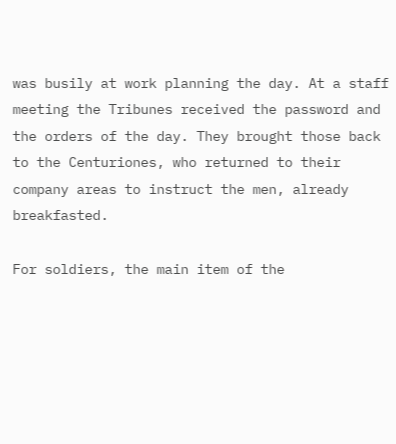was busily at work planning the day. At a staff meeting the Tribunes received the password and the orders of the day. They brought those back to the Centuriones, who returned to their company areas to instruct the men, already breakfasted.

For soldiers, the main item of the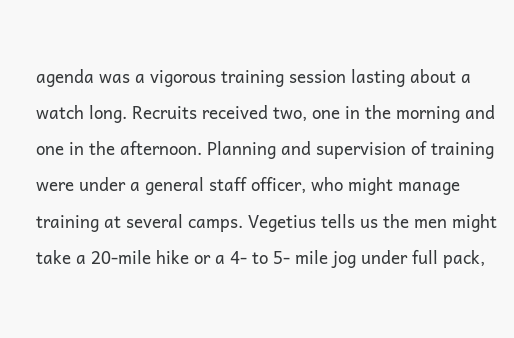agenda was a vigorous training session lasting about a watch long. Recruits received two, one in the morning and one in the afternoon. Planning and supervision of training were under a general staff officer, who might manage training at several camps. Vegetius tells us the men might take a 20-mile hike or a 4- to 5- mile jog under full pack,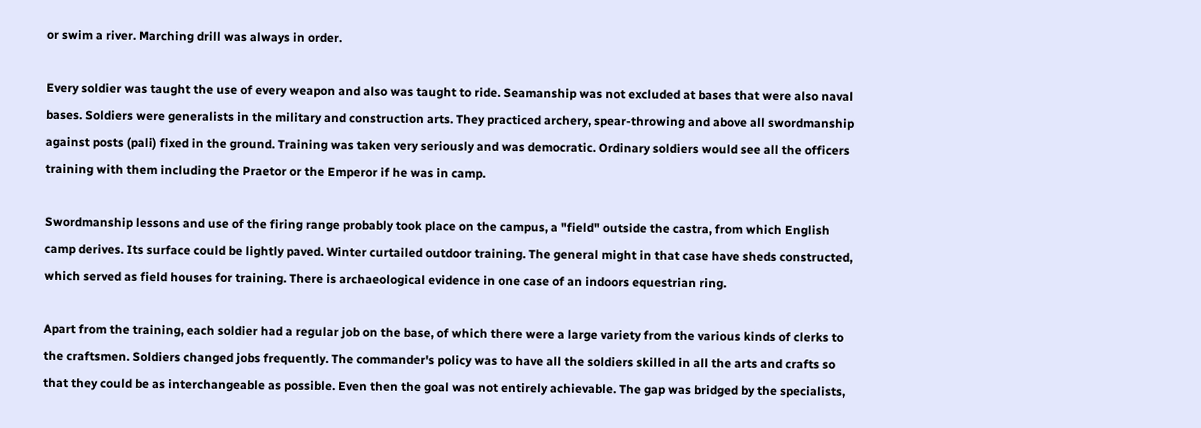or swim a river. Marching drill was always in order.

Every soldier was taught the use of every weapon and also was taught to ride. Seamanship was not excluded at bases that were also naval bases. Soldiers were generalists in the military and construction arts. They practiced archery, spear-throwing and above all swordmanship against posts (pali) fixed in the ground. Training was taken very seriously and was democratic. Ordinary soldiers would see all the officers training with them including the Praetor or the Emperor if he was in camp.

Swordmanship lessons and use of the firing range probably took place on the campus, a "field" outside the castra, from which English camp derives. Its surface could be lightly paved. Winter curtailed outdoor training. The general might in that case have sheds constructed, which served as field houses for training. There is archaeological evidence in one case of an indoors equestrian ring.

Apart from the training, each soldier had a regular job on the base, of which there were a large variety from the various kinds of clerks to the craftsmen. Soldiers changed jobs frequently. The commander's policy was to have all the soldiers skilled in all the arts and crafts so that they could be as interchangeable as possible. Even then the goal was not entirely achievable. The gap was bridged by the specialists,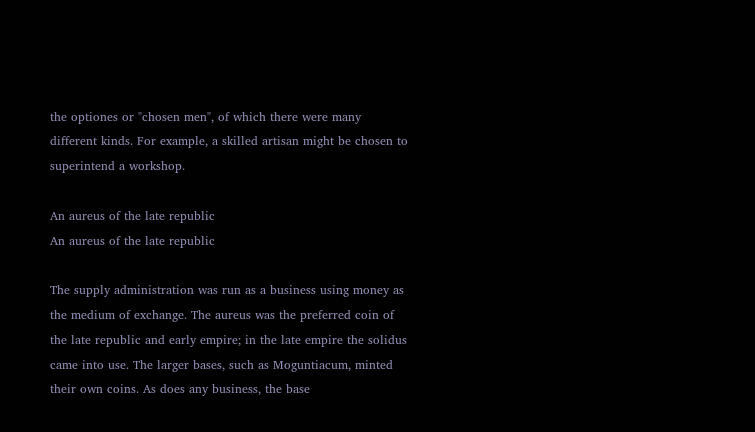the optiones or "chosen men", of which there were many different kinds. For example, a skilled artisan might be chosen to superintend a workshop.

An aureus of the late republic
An aureus of the late republic

The supply administration was run as a business using money as the medium of exchange. The aureus was the preferred coin of the late republic and early empire; in the late empire the solidus came into use. The larger bases, such as Moguntiacum, minted their own coins. As does any business, the base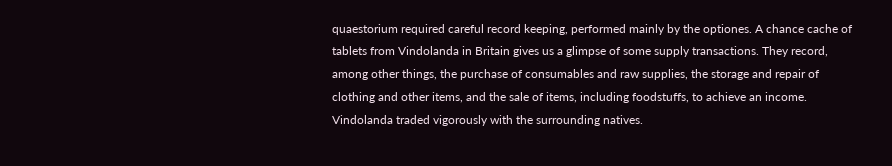quaestorium required careful record keeping, performed mainly by the optiones. A chance cache of tablets from Vindolanda in Britain gives us a glimpse of some supply transactions. They record, among other things, the purchase of consumables and raw supplies, the storage and repair of clothing and other items, and the sale of items, including foodstuffs, to achieve an income. Vindolanda traded vigorously with the surrounding natives.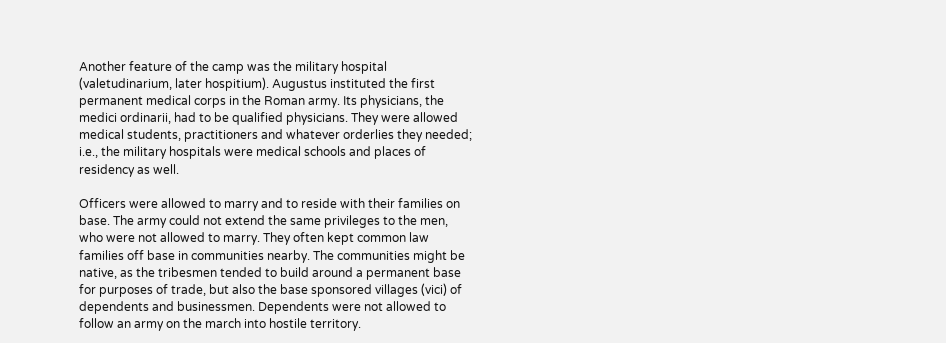Another feature of the camp was the military hospital (valetudinarium, later hospitium). Augustus instituted the first permanent medical corps in the Roman army. Its physicians, the medici ordinarii, had to be qualified physicians. They were allowed medical students, practitioners and whatever orderlies they needed; i.e., the military hospitals were medical schools and places of residency as well.

Officers were allowed to marry and to reside with their families on base. The army could not extend the same privileges to the men, who were not allowed to marry. They often kept common law families off base in communities nearby. The communities might be native, as the tribesmen tended to build around a permanent base for purposes of trade, but also the base sponsored villages (vici) of dependents and businessmen. Dependents were not allowed to follow an army on the march into hostile territory.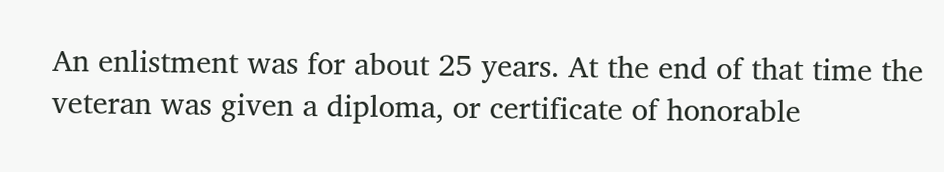An enlistment was for about 25 years. At the end of that time the veteran was given a diploma, or certificate of honorable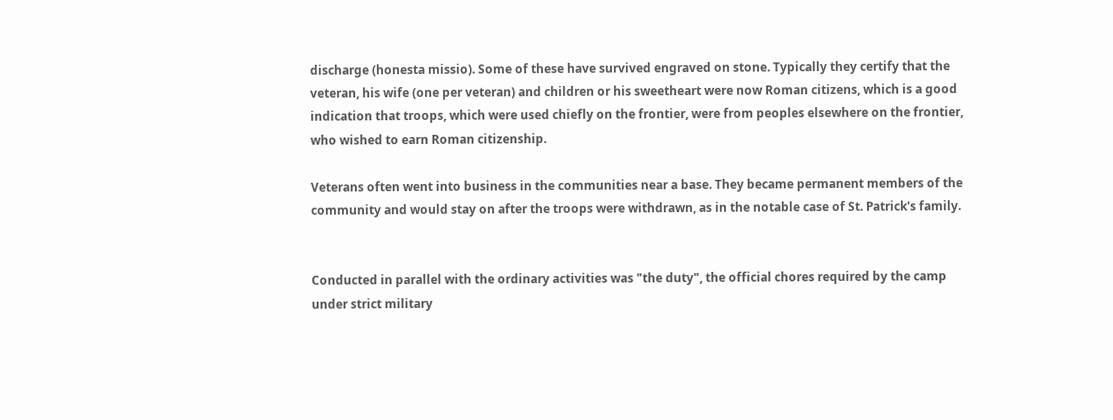discharge (honesta missio). Some of these have survived engraved on stone. Typically they certify that the veteran, his wife (one per veteran) and children or his sweetheart were now Roman citizens, which is a good indication that troops, which were used chiefly on the frontier, were from peoples elsewhere on the frontier, who wished to earn Roman citizenship.

Veterans often went into business in the communities near a base. They became permanent members of the community and would stay on after the troops were withdrawn, as in the notable case of St. Patrick's family.


Conducted in parallel with the ordinary activities was "the duty", the official chores required by the camp under strict military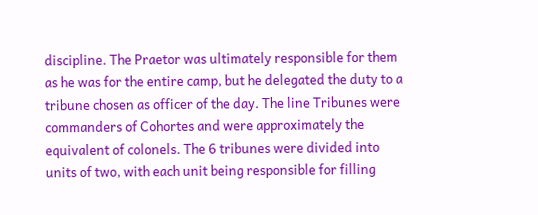discipline. The Praetor was ultimately responsible for them as he was for the entire camp, but he delegated the duty to a tribune chosen as officer of the day. The line Tribunes were commanders of Cohortes and were approximately the equivalent of colonels. The 6 tribunes were divided into units of two, with each unit being responsible for filling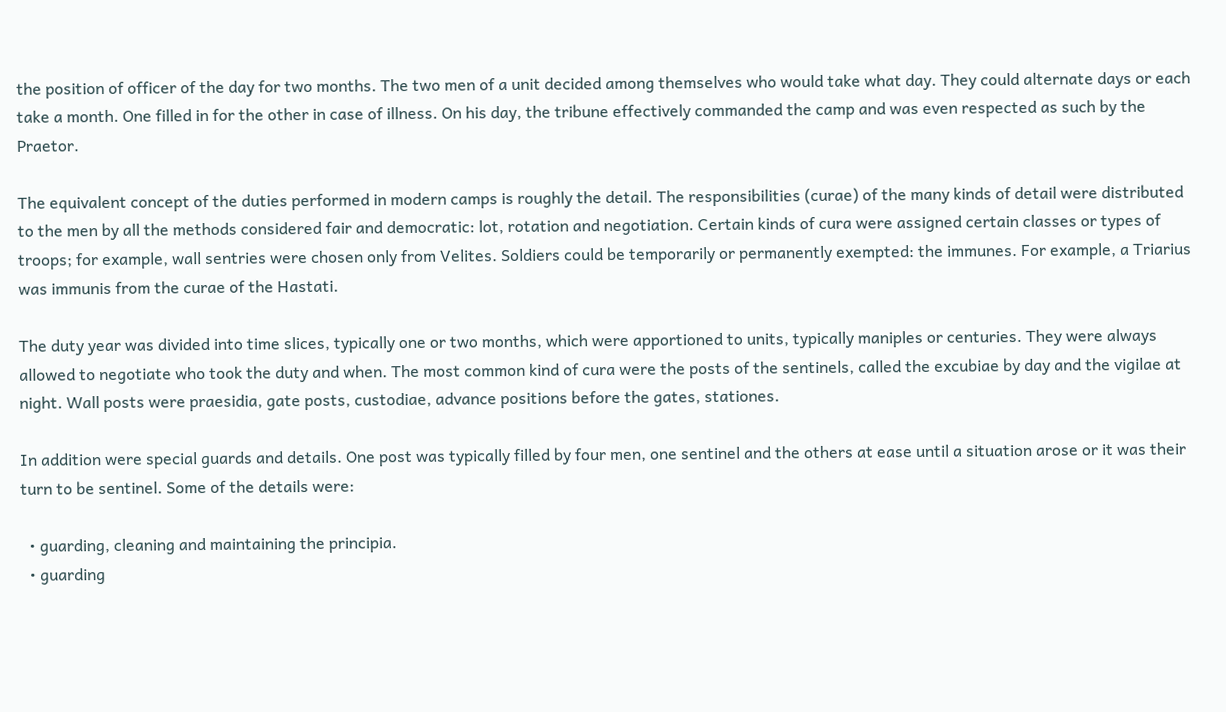the position of officer of the day for two months. The two men of a unit decided among themselves who would take what day. They could alternate days or each take a month. One filled in for the other in case of illness. On his day, the tribune effectively commanded the camp and was even respected as such by the Praetor.

The equivalent concept of the duties performed in modern camps is roughly the detail. The responsibilities (curae) of the many kinds of detail were distributed to the men by all the methods considered fair and democratic: lot, rotation and negotiation. Certain kinds of cura were assigned certain classes or types of troops; for example, wall sentries were chosen only from Velites. Soldiers could be temporarily or permanently exempted: the immunes. For example, a Triarius was immunis from the curae of the Hastati.

The duty year was divided into time slices, typically one or two months, which were apportioned to units, typically maniples or centuries. They were always allowed to negotiate who took the duty and when. The most common kind of cura were the posts of the sentinels, called the excubiae by day and the vigilae at night. Wall posts were praesidia, gate posts, custodiae, advance positions before the gates, stationes.

In addition were special guards and details. One post was typically filled by four men, one sentinel and the others at ease until a situation arose or it was their turn to be sentinel. Some of the details were:

  • guarding, cleaning and maintaining the principia.
  • guarding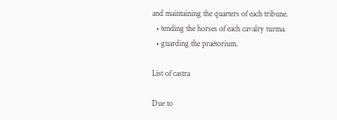and maintaining the quarters of each tribune.
  • tending the horses of each cavalry turma.
  • guarding the praetorium.

List of castra

Due to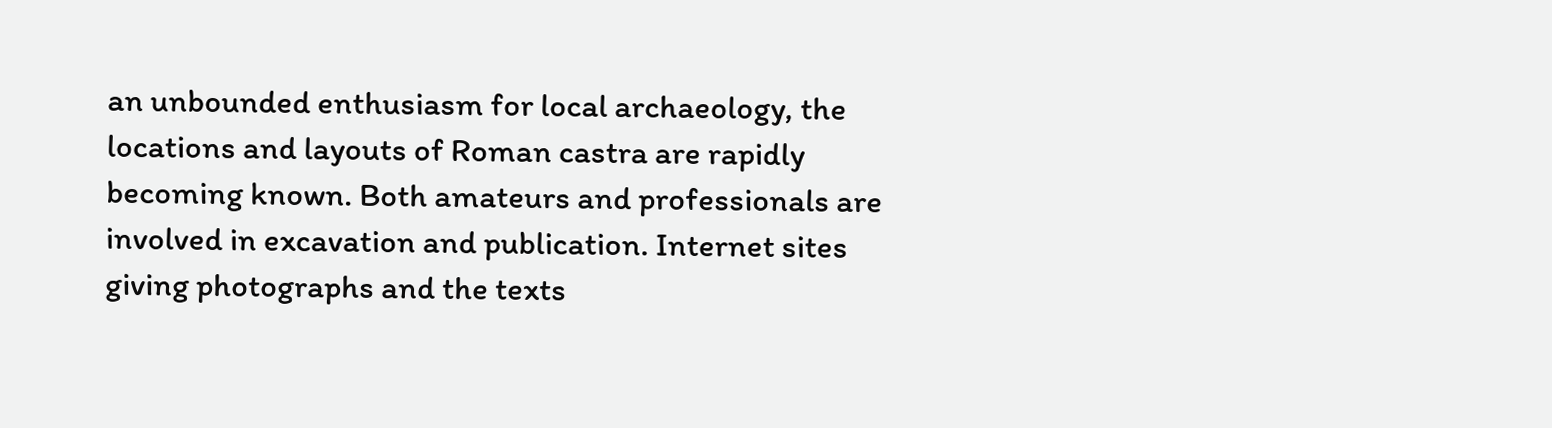an unbounded enthusiasm for local archaeology, the locations and layouts of Roman castra are rapidly becoming known. Both amateurs and professionals are involved in excavation and publication. Internet sites giving photographs and the texts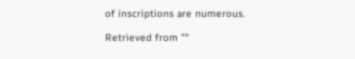of inscriptions are numerous.

Retrieved from ""